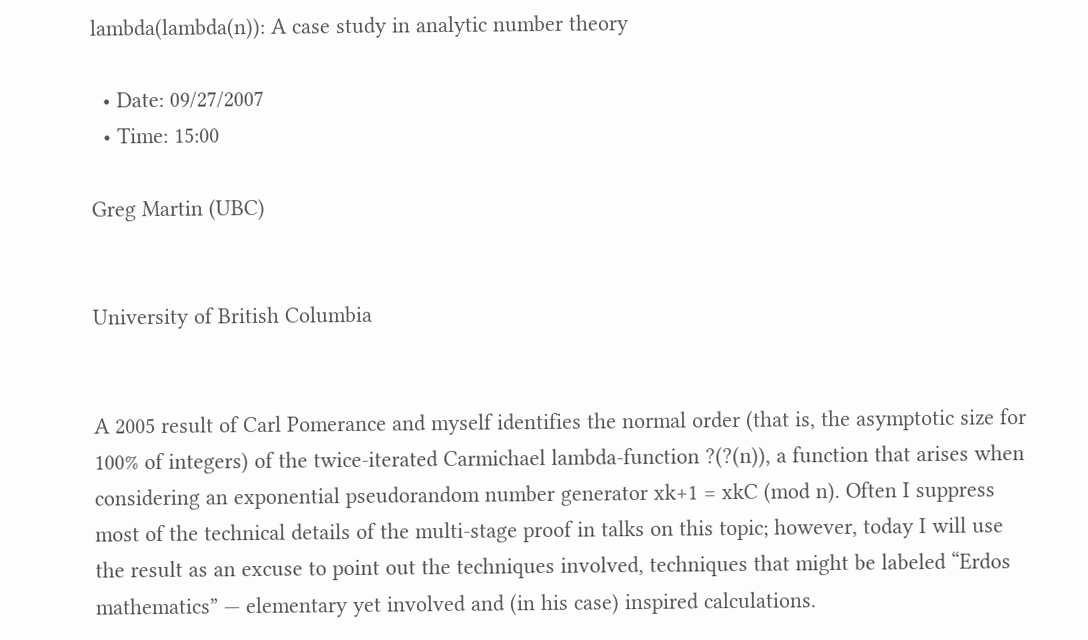lambda(lambda(n)): A case study in analytic number theory

  • Date: 09/27/2007
  • Time: 15:00

Greg Martin (UBC)


University of British Columbia


A 2005 result of Carl Pomerance and myself identifies the normal order (that is, the asymptotic size for 100% of integers) of the twice-iterated Carmichael lambda-function ?(?(n)), a function that arises when considering an exponential pseudorandom number generator xk+1 = xkC (mod n). Often I suppress most of the technical details of the multi-stage proof in talks on this topic; however, today I will use the result as an excuse to point out the techniques involved, techniques that might be labeled “Erdos mathematics” — elementary yet involved and (in his case) inspired calculations.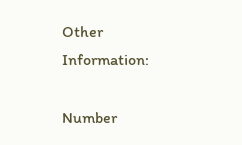Other Information:

Number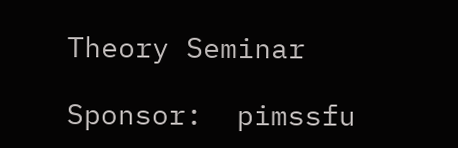Theory Seminar

Sponsor:  pimssfu